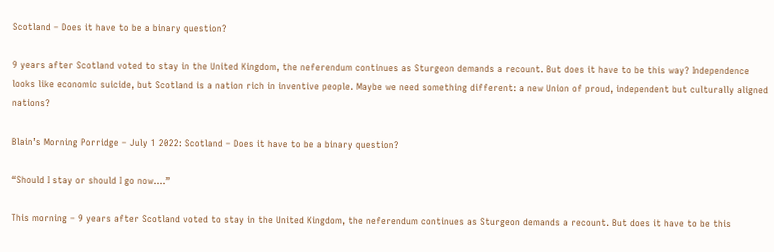Scotland – Does it have to be a binary question?

9 years after Scotland voted to stay in the United Kingdom, the neferendum continues as Sturgeon demands a recount. But does it have to be this way? Independence looks like economic suicide, but Scotland is a nation rich in inventive people. Maybe we need something different: a new Union of proud, independent but culturally aligned nations?

Blain’s Morning Porridge – July 1 2022: Scotland – Does it have to be a binary question?

“Should I stay or should I go now….”

This morning – 9 years after Scotland voted to stay in the United Kingdom, the neferendum continues as Sturgeon demands a recount. But does it have to be this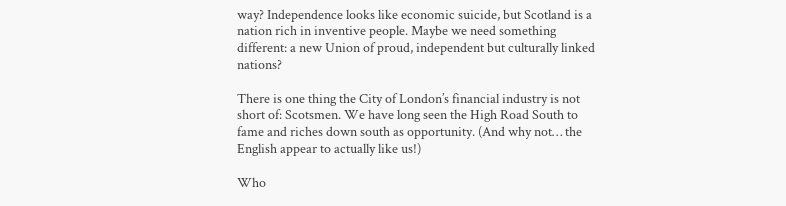way? Independence looks like economic suicide, but Scotland is a nation rich in inventive people. Maybe we need something different: a new Union of proud, independent but culturally linked nations?

There is one thing the City of London’s financial industry is not short of: Scotsmen. We have long seen the High Road South to fame and riches down south as opportunity. (And why not… the English appear to actually like us!)

Who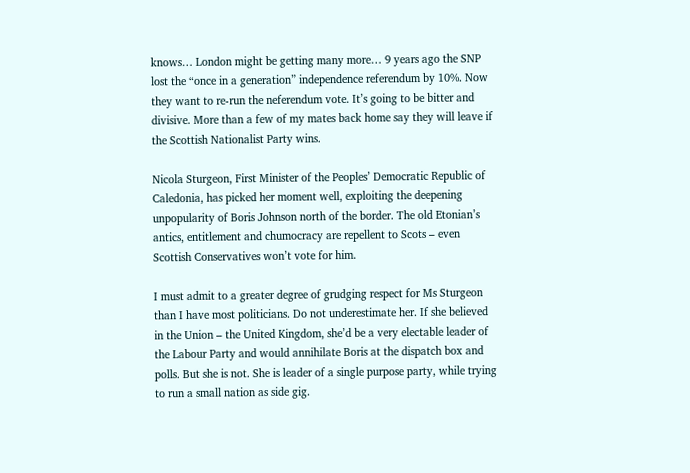knows… London might be getting many more… 9 years ago the SNP lost the “once in a generation” independence referendum by 10%. Now they want to re-run the neferendum vote. It’s going to be bitter and divisive. More than a few of my mates back home say they will leave if the Scottish Nationalist Party wins.

Nicola Sturgeon, First Minister of the Peoples’ Democratic Republic of Caledonia, has picked her moment well, exploiting the deepening unpopularity of Boris Johnson north of the border. The old Etonian’s antics, entitlement and chumocracy are repellent to Scots – even Scottish Conservatives won’t vote for him.

I must admit to a greater degree of grudging respect for Ms Sturgeon than I have most politicians. Do not underestimate her. If she believed in the Union – the United Kingdom, she’d be a very electable leader of the Labour Party and would annihilate Boris at the dispatch box and polls. But she is not. She is leader of a single purpose party, while trying to run a small nation as side gig.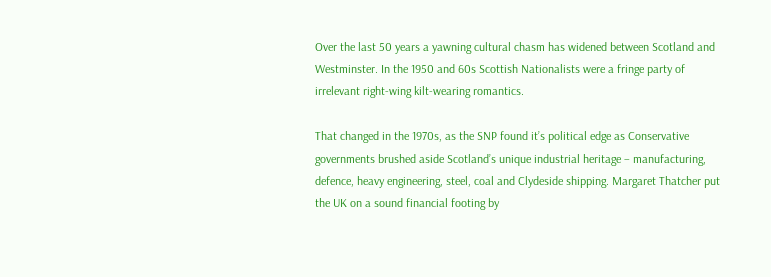Over the last 50 years a yawning cultural chasm has widened between Scotland and Westminster. In the 1950 and 60s Scottish Nationalists were a fringe party of irrelevant right-wing kilt-wearing romantics.

That changed in the 1970s, as the SNP found it’s political edge as Conservative governments brushed aside Scotland’s unique industrial heritage – manufacturing, defence, heavy engineering, steel, coal and Clydeside shipping. Margaret Thatcher put the UK on a sound financial footing by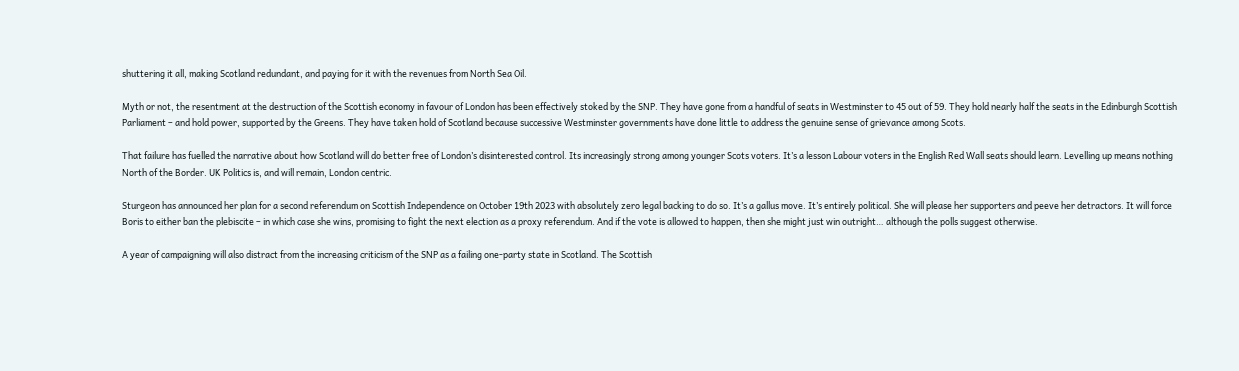shuttering it all, making Scotland redundant, and paying for it with the revenues from North Sea Oil.

Myth or not, the resentment at the destruction of the Scottish economy in favour of London has been effectively stoked by the SNP. They have gone from a handful of seats in Westminster to 45 out of 59. They hold nearly half the seats in the Edinburgh Scottish Parliament – and hold power, supported by the Greens. They have taken hold of Scotland because successive Westminster governments have done little to address the genuine sense of grievance among Scots.

That failure has fuelled the narrative about how Scotland will do better free of London’s disinterested control. Its increasingly strong among younger Scots voters. It’s a lesson Labour voters in the English Red Wall seats should learn. Levelling up means nothing North of the Border. UK Politics is, and will remain, London centric.

Sturgeon has announced her plan for a second referendum on Scottish Independence on October 19th 2023 with absolutely zero legal backing to do so. It’s a gallus move. It’s entirely political. She will please her supporters and peeve her detractors. It will force Boris to either ban the plebiscite – in which case she wins, promising to fight the next election as a proxy referendum. And if the vote is allowed to happen, then she might just win outright… although the polls suggest otherwise.

A year of campaigning will also distract from the increasing criticism of the SNP as a failing one-party state in Scotland. The Scottish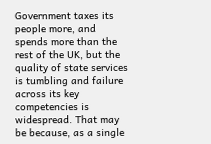Government taxes its people more, and spends more than the rest of the UK, but the quality of state services is tumbling and failure across its key competencies is widespread. That may be because, as a single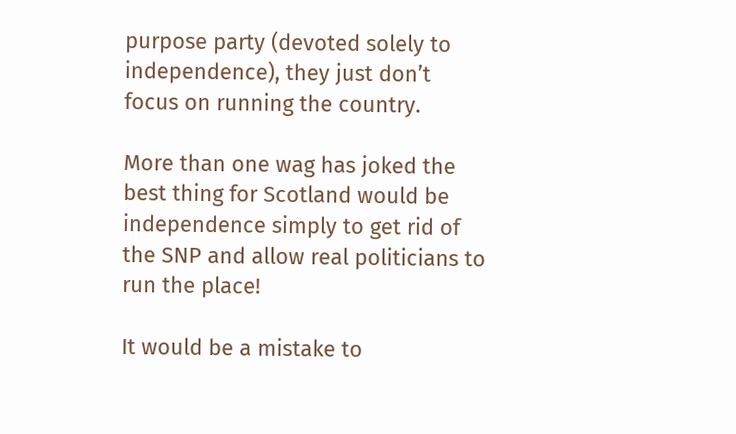purpose party (devoted solely to independence), they just don’t focus on running the country.

More than one wag has joked the best thing for Scotland would be independence simply to get rid of the SNP and allow real politicians to run the place!

It would be a mistake to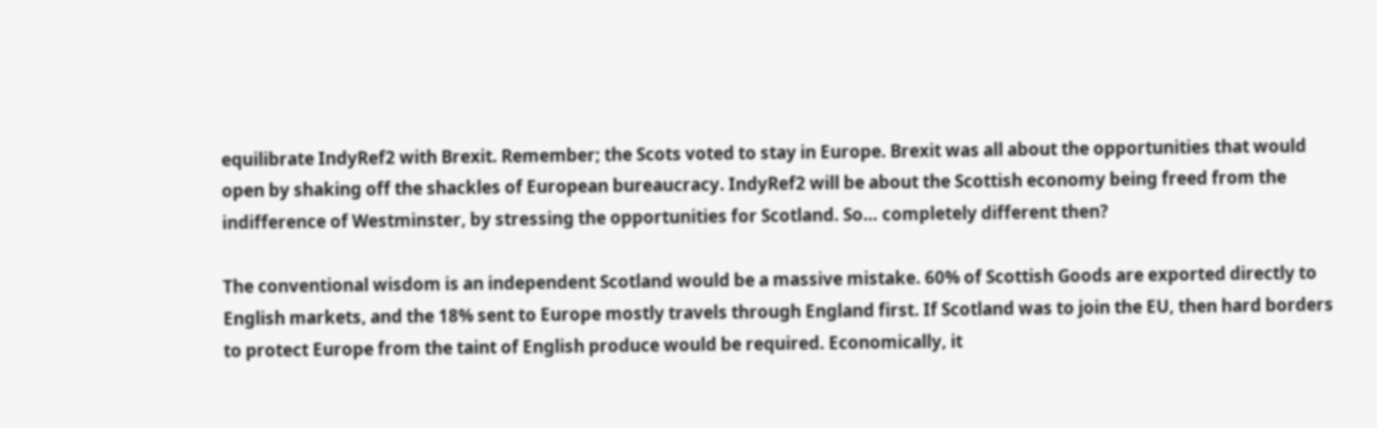equilibrate IndyRef2 with Brexit. Remember; the Scots voted to stay in Europe. Brexit was all about the opportunities that would open by shaking off the shackles of European bureaucracy. IndyRef2 will be about the Scottish economy being freed from the indifference of Westminster, by stressing the opportunities for Scotland. So… completely different then?

The conventional wisdom is an independent Scotland would be a massive mistake. 60% of Scottish Goods are exported directly to English markets, and the 18% sent to Europe mostly travels through England first. If Scotland was to join the EU, then hard borders to protect Europe from the taint of English produce would be required. Economically, it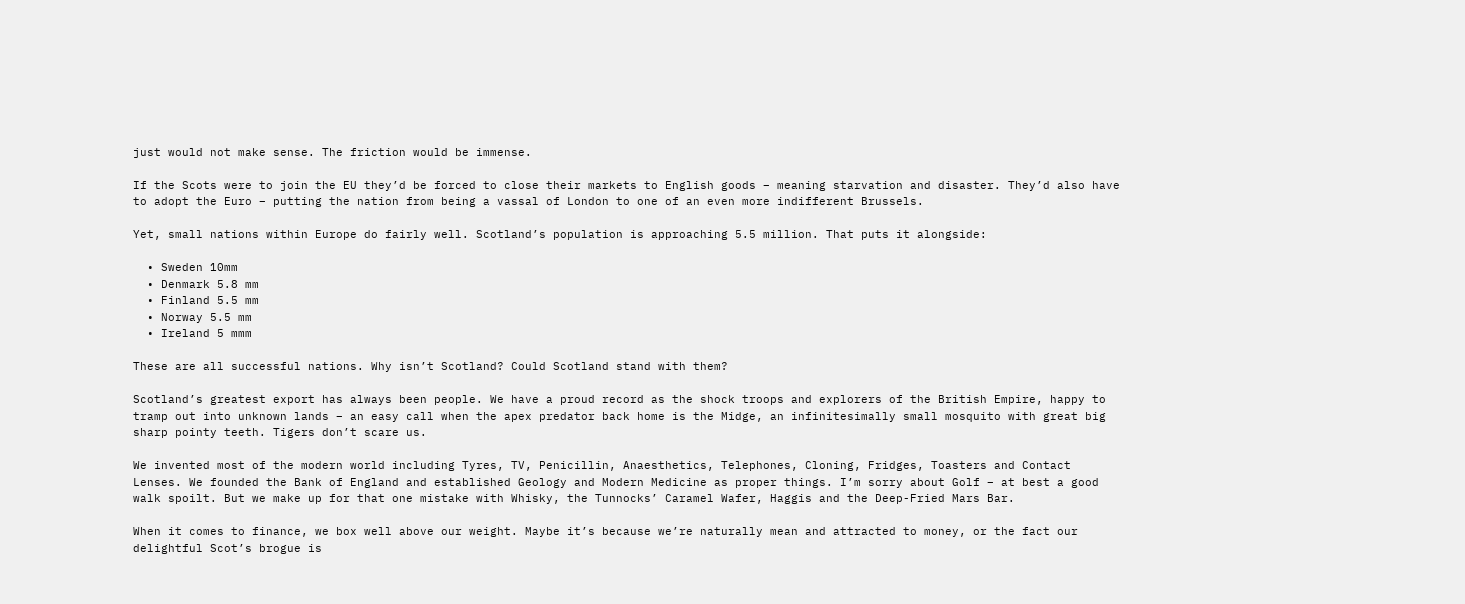just would not make sense. The friction would be immense.

If the Scots were to join the EU they’d be forced to close their markets to English goods – meaning starvation and disaster. They’d also have to adopt the Euro – putting the nation from being a vassal of London to one of an even more indifferent Brussels.

Yet, small nations within Europe do fairly well. Scotland’s population is approaching 5.5 million. That puts it alongside:

  • Sweden 10mm
  • Denmark 5.8 mm
  • Finland 5.5 mm
  • Norway 5.5 mm
  • Ireland 5 mmm

These are all successful nations. Why isn’t Scotland? Could Scotland stand with them?

Scotland’s greatest export has always been people. We have a proud record as the shock troops and explorers of the British Empire, happy to tramp out into unknown lands – an easy call when the apex predator back home is the Midge, an infinitesimally small mosquito with great big sharp pointy teeth. Tigers don’t scare us.

We invented most of the modern world including Tyres, TV, Penicillin, Anaesthetics, Telephones, Cloning, Fridges, Toasters and Contact Lenses. We founded the Bank of England and established Geology and Modern Medicine as proper things. I’m sorry about Golf – at best a good walk spoilt. But we make up for that one mistake with Whisky, the Tunnocks’ Caramel Wafer, Haggis and the Deep-Fried Mars Bar.

When it comes to finance, we box well above our weight. Maybe it’s because we’re naturally mean and attracted to money, or the fact our delightful Scot’s brogue is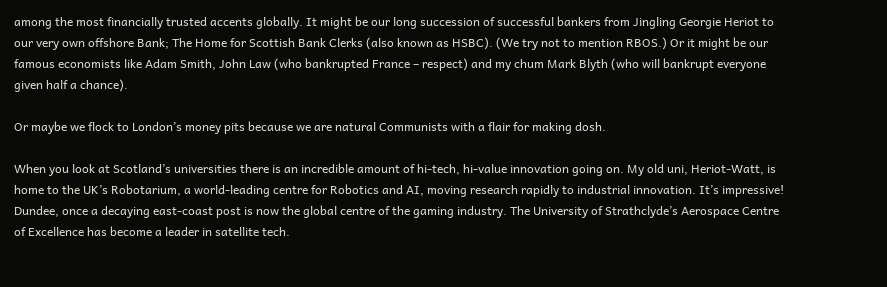among the most financially trusted accents globally. It might be our long succession of successful bankers from Jingling Georgie Heriot to our very own offshore Bank; The Home for Scottish Bank Clerks (also known as HSBC). (We try not to mention RBOS.) Or it might be our famous economists like Adam Smith, John Law (who bankrupted France – respect) and my chum Mark Blyth (who will bankrupt everyone given half a chance).

Or maybe we flock to London’s money pits because we are natural Communists with a flair for making dosh.

When you look at Scotland’s universities there is an incredible amount of hi-tech, hi-value innovation going on. My old uni, Heriot-Watt, is home to the UK’s Robotarium, a world-leading centre for Robotics and AI, moving research rapidly to industrial innovation. It’s impressive! Dundee, once a decaying east-coast post is now the global centre of the gaming industry. The University of Strathclyde’s Aerospace Centre of Excellence has become a leader in satellite tech.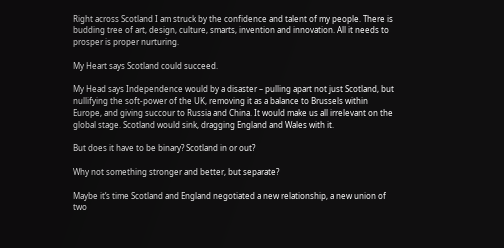Right across Scotland I am struck by the confidence and talent of my people. There is budding tree of art, design, culture, smarts, invention and innovation. All it needs to prosper is proper nurturing.

My Heart says Scotland could succeed.

My Head says Independence would by a disaster – pulling apart not just Scotland, but nullifying the soft-power of the UK, removing it as a balance to Brussels within Europe, and giving succour to Russia and China. It would make us all irrelevant on the global stage. Scotland would sink, dragging England and Wales with it.

But does it have to be binary? Scotland in or out?

Why not something stronger and better, but separate?

Maybe it’s time Scotland and England negotiated a new relationship, a new union of two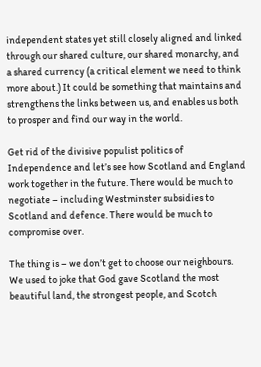independent states yet still closely aligned and linked through our shared culture, our shared monarchy, and a shared currency (a critical element we need to think more about.) It could be something that maintains and strengthens the links between us, and enables us both to prosper and find our way in the world.

Get rid of the divisive populist politics of Independence and let’s see how Scotland and England work together in the future. There would be much to negotiate – including Westminster subsidies to Scotland and defence. There would be much to compromise over.

The thing is – we don’t get to choose our neighbours. We used to joke that God gave Scotland the most beautiful land, the strongest people, and Scotch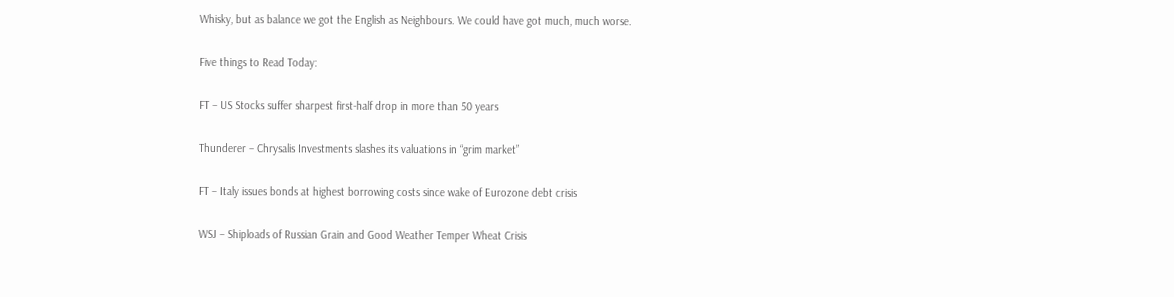Whisky, but as balance we got the English as Neighbours. We could have got much, much worse.

Five things to Read Today:

FT – US Stocks suffer sharpest first-half drop in more than 50 years

Thunderer – Chrysalis Investments slashes its valuations in “grim market”

FT – Italy issues bonds at highest borrowing costs since wake of Eurozone debt crisis

WSJ – Shiploads of Russian Grain and Good Weather Temper Wheat Crisis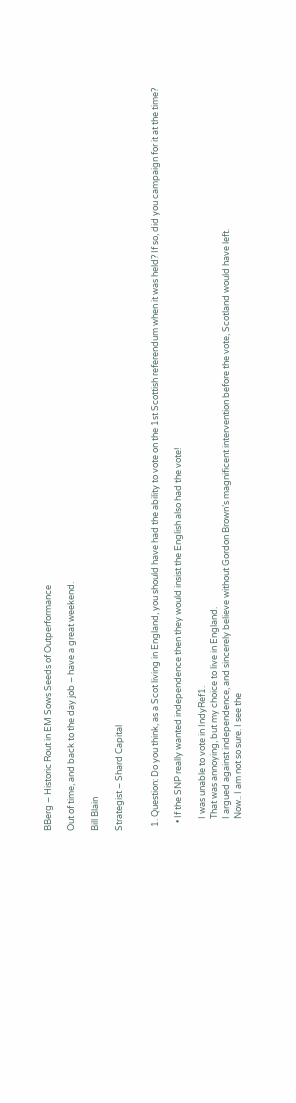BBerg – Historic Rout in EM Sows Seeds of Outperformance

Out of time, and back to the day job – have a great weekend.

Bill Blain

Strategist – Shard Capital


  1. Question: Do you think, as a Scot living in England, you should have had the ability to vote on the 1st Scottish referendum when it was held? If so, did you campaign for it at the time?

    • If the SNP really wanted independence then they would insist the English also had the vote!

      I was unable to vote in IndyRef1.
      That was annoying, but my choice to live in England.
      I argued against independence, and sincerely believe without Gordon Brown’s magnificent intervention before the vote, Scotland would have left.
      Now.. I am not so sure. I see the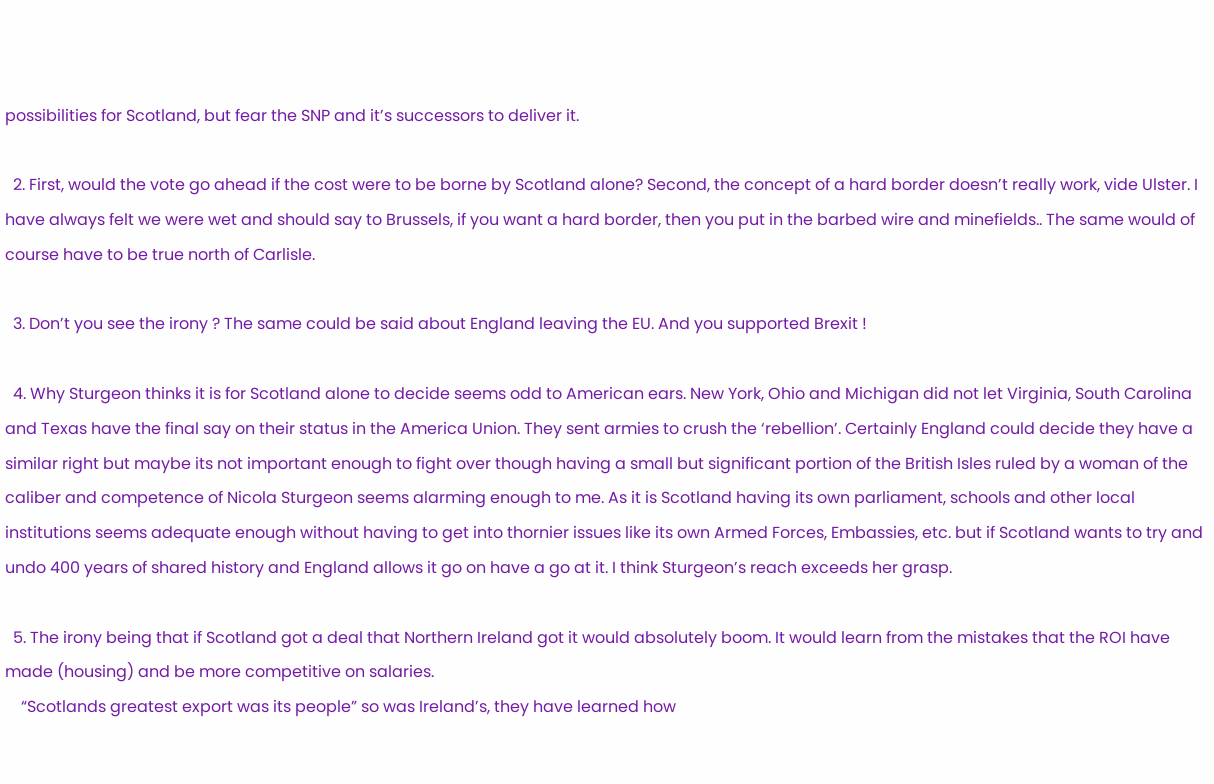possibilities for Scotland, but fear the SNP and it’s successors to deliver it.

  2. First, would the vote go ahead if the cost were to be borne by Scotland alone? Second, the concept of a hard border doesn’t really work, vide Ulster. I have always felt we were wet and should say to Brussels, if you want a hard border, then you put in the barbed wire and minefields.. The same would of course have to be true north of Carlisle.

  3. Don’t you see the irony ? The same could be said about England leaving the EU. And you supported Brexit !

  4. Why Sturgeon thinks it is for Scotland alone to decide seems odd to American ears. New York, Ohio and Michigan did not let Virginia, South Carolina and Texas have the final say on their status in the America Union. They sent armies to crush the ‘rebellion’. Certainly England could decide they have a similar right but maybe its not important enough to fight over though having a small but significant portion of the British Isles ruled by a woman of the caliber and competence of Nicola Sturgeon seems alarming enough to me. As it is Scotland having its own parliament, schools and other local institutions seems adequate enough without having to get into thornier issues like its own Armed Forces, Embassies, etc. but if Scotland wants to try and undo 400 years of shared history and England allows it go on have a go at it. I think Sturgeon’s reach exceeds her grasp.

  5. The irony being that if Scotland got a deal that Northern Ireland got it would absolutely boom. It would learn from the mistakes that the ROI have made (housing) and be more competitive on salaries.
    “Scotlands greatest export was its people” so was Ireland’s, they have learned how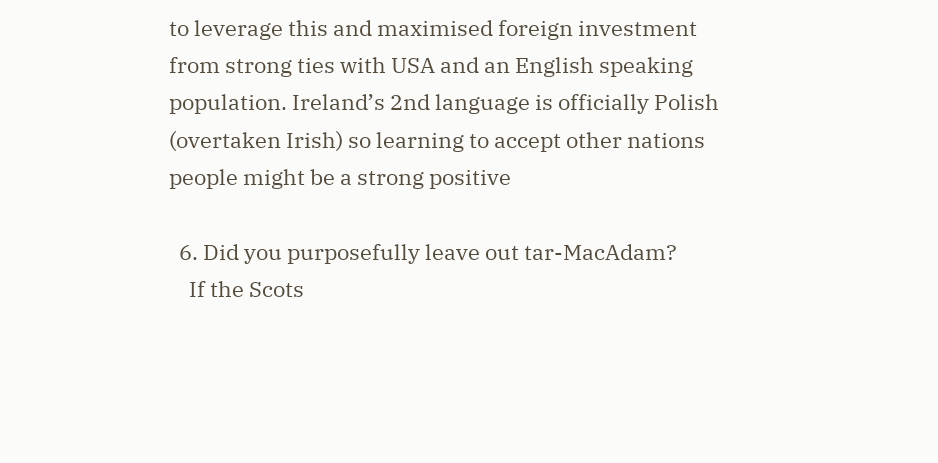to leverage this and maximised foreign investment from strong ties with USA and an English speaking population. Ireland’s 2nd language is officially Polish (overtaken Irish) so learning to accept other nations people might be a strong positive

  6. Did you purposefully leave out tar-MacAdam?
    If the Scots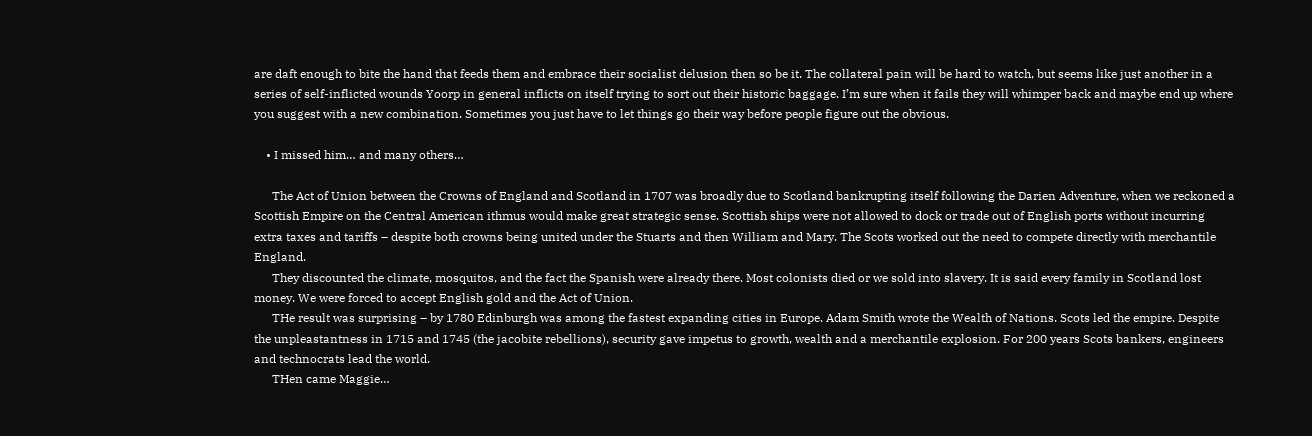are daft enough to bite the hand that feeds them and embrace their socialist delusion then so be it. The collateral pain will be hard to watch, but seems like just another in a series of self-inflicted wounds Yoorp in general inflicts on itself trying to sort out their historic baggage. I’m sure when it fails they will whimper back and maybe end up where you suggest with a new combination. Sometimes you just have to let things go their way before people figure out the obvious.

    • I missed him… and many others…

      The Act of Union between the Crowns of England and Scotland in 1707 was broadly due to Scotland bankrupting itself following the Darien Adventure, when we reckoned a Scottish Empire on the Central American ithmus would make great strategic sense. Scottish ships were not allowed to dock or trade out of English ports without incurring extra taxes and tariffs – despite both crowns being united under the Stuarts and then William and Mary. The Scots worked out the need to compete directly with merchantile England.
      They discounted the climate, mosquitos, and the fact the Spanish were already there. Most colonists died or we sold into slavery. It is said every family in Scotland lost money. We were forced to accept English gold and the Act of Union.
      THe result was surprising – by 1780 Edinburgh was among the fastest expanding cities in Europe. Adam Smith wrote the Wealth of Nations. Scots led the empire. Despite the unpleastantness in 1715 and 1745 (the jacobite rebellions), security gave impetus to growth, wealth and a merchantile explosion. For 200 years Scots bankers, engineers and technocrats lead the world.
      THen came Maggie…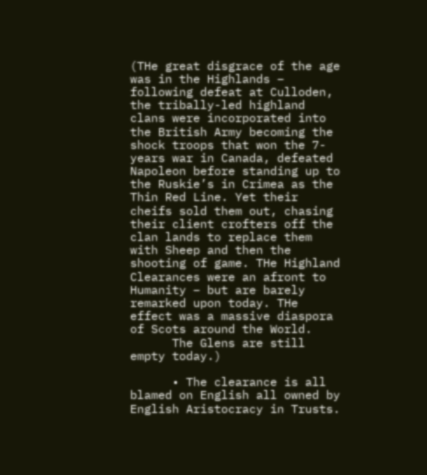(THe great disgrace of the age was in the Highlands – following defeat at Culloden, the tribally-led highland clans were incorporated into the British Army becoming the shock troops that won the 7-years war in Canada, defeated Napoleon before standing up to the Ruskie’s in Crimea as the Thin Red Line. Yet their cheifs sold them out, chasing their client crofters off the clan lands to replace them with Sheep and then the shooting of game. THe Highland Clearances were an afront to Humanity – but are barely remarked upon today. THe effect was a massive diaspora of Scots around the World.
      The Glens are still empty today.)

      • The clearance is all blamed on English all owned by English Aristocracy in Trusts.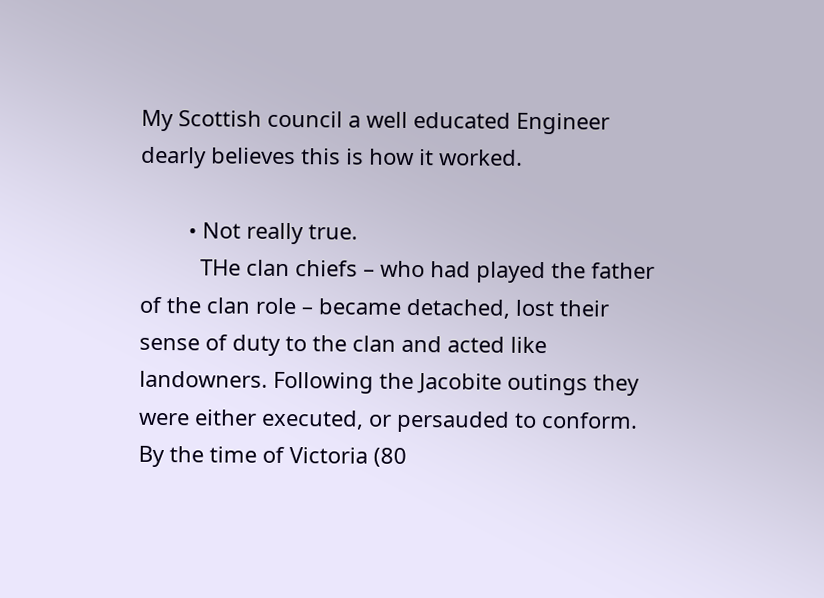My Scottish council a well educated Engineer dearly believes this is how it worked.

        • Not really true.
          THe clan chiefs – who had played the father of the clan role – became detached, lost their sense of duty to the clan and acted like landowners. Following the Jacobite outings they were either executed, or persauded to conform. By the time of Victoria (80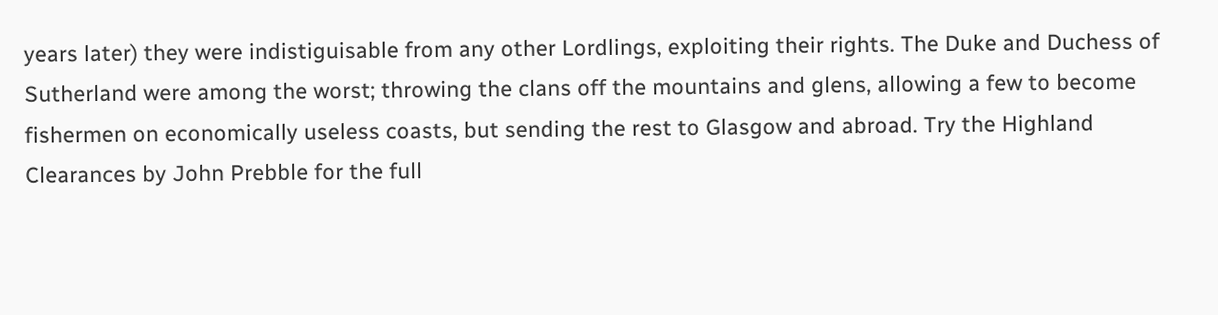years later) they were indistiguisable from any other Lordlings, exploiting their rights. The Duke and Duchess of Sutherland were among the worst; throwing the clans off the mountains and glens, allowing a few to become fishermen on economically useless coasts, but sending the rest to Glasgow and abroad. Try the Highland Clearances by John Prebble for the full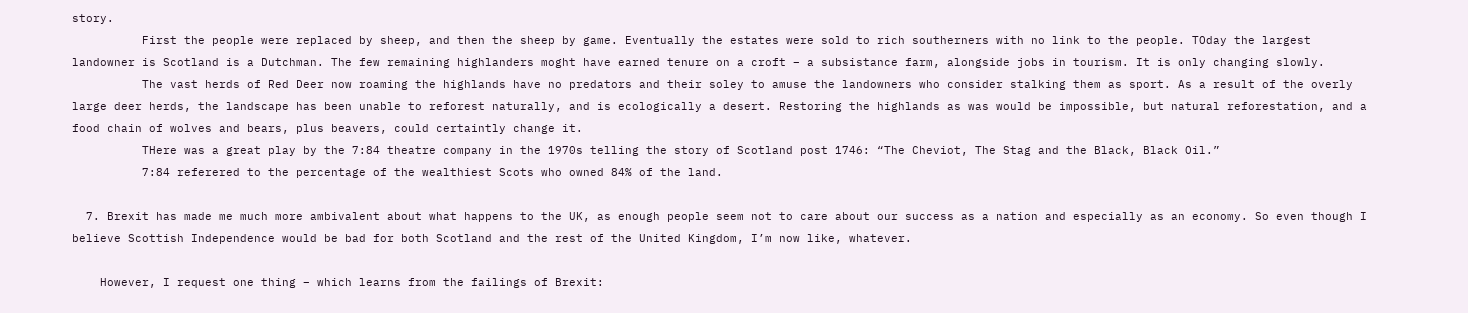story.
          First the people were replaced by sheep, and then the sheep by game. Eventually the estates were sold to rich southerners with no link to the people. TOday the largest landowner is Scotland is a Dutchman. The few remaining highlanders moght have earned tenure on a croft – a subsistance farm, alongside jobs in tourism. It is only changing slowly.
          The vast herds of Red Deer now roaming the highlands have no predators and their soley to amuse the landowners who consider stalking them as sport. As a result of the overly large deer herds, the landscape has been unable to reforest naturally, and is ecologically a desert. Restoring the highlands as was would be impossible, but natural reforestation, and a food chain of wolves and bears, plus beavers, could certaintly change it.
          THere was a great play by the 7:84 theatre company in the 1970s telling the story of Scotland post 1746: “The Cheviot, The Stag and the Black, Black Oil.”
          7:84 referered to the percentage of the wealthiest Scots who owned 84% of the land.

  7. Brexit has made me much more ambivalent about what happens to the UK, as enough people seem not to care about our success as a nation and especially as an economy. So even though I believe Scottish Independence would be bad for both Scotland and the rest of the United Kingdom, I’m now like, whatever.

    However, I request one thing – which learns from the failings of Brexit: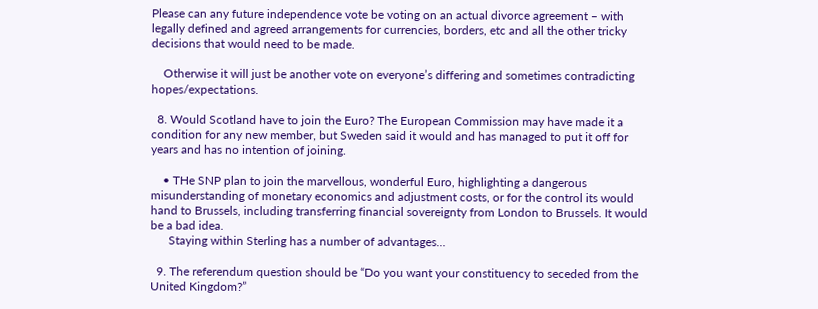Please can any future independence vote be voting on an actual divorce agreement – with legally defined and agreed arrangements for currencies, borders, etc and all the other tricky decisions that would need to be made.

    Otherwise it will just be another vote on everyone’s differing and sometimes contradicting hopes/expectations.

  8. Would Scotland have to join the Euro? The European Commission may have made it a condition for any new member, but Sweden said it would and has managed to put it off for years and has no intention of joining.

    • THe SNP plan to join the marvellous, wonderful Euro, highlighting a dangerous misunderstanding of monetary economics and adjustment costs, or for the control its would hand to Brussels, including transferring financial sovereignty from London to Brussels. It would be a bad idea.
      Staying within Sterling has a number of advantages…

  9. The referendum question should be “Do you want your constituency to seceded from the United Kingdom?”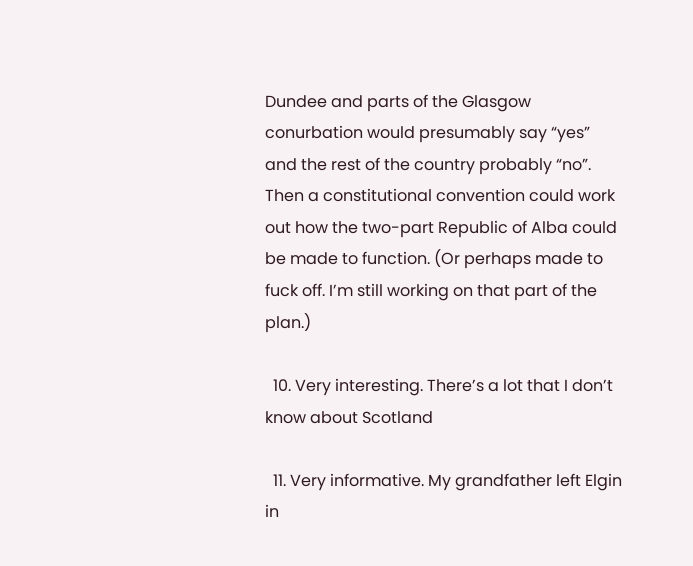Dundee and parts of the Glasgow conurbation would presumably say “yes” and the rest of the country probably “no”. Then a constitutional convention could work out how the two-part Republic of Alba could be made to function. (Or perhaps made to fuck off. I’m still working on that part of the plan.)

  10. Very interesting. There’s a lot that I don’t know about Scotland

  11. Very informative. My grandfather left Elgin in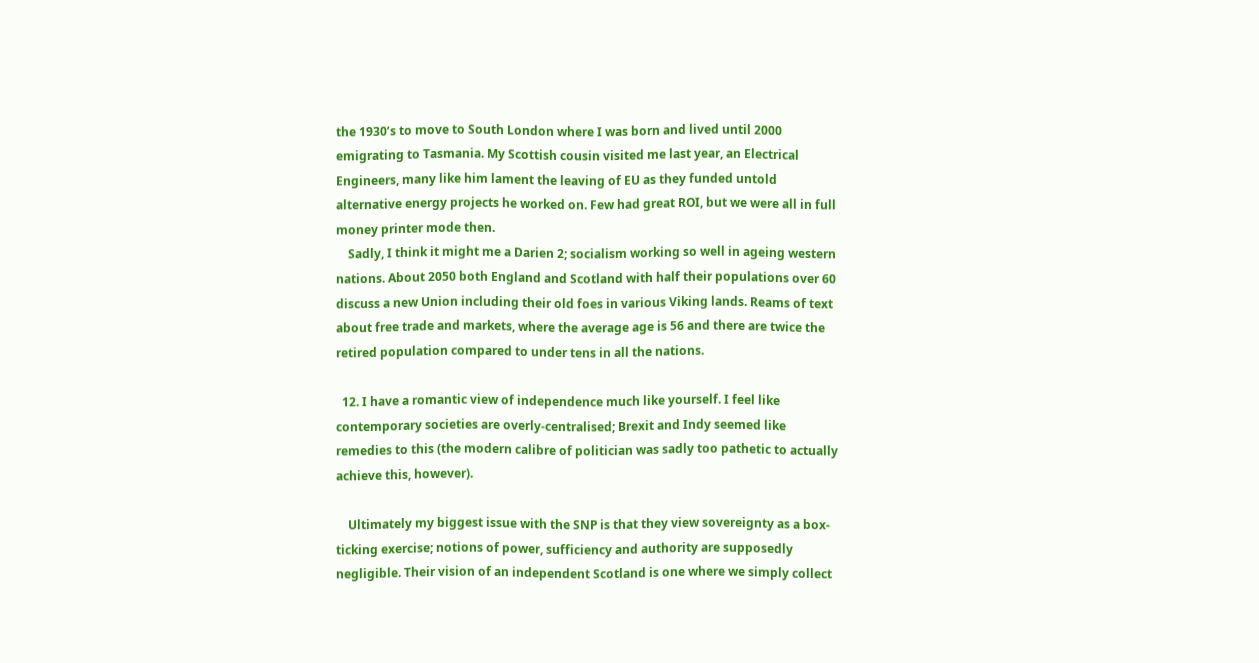the 1930’s to move to South London where I was born and lived until 2000 emigrating to Tasmania. My Scottish cousin visited me last year, an Electrical Engineers, many like him lament the leaving of EU as they funded untold alternative energy projects he worked on. Few had great ROI, but we were all in full money printer mode then.
    Sadly, I think it might me a Darien 2; socialism working so well in ageing western nations. About 2050 both England and Scotland with half their populations over 60 discuss a new Union including their old foes in various Viking lands. Reams of text about free trade and markets, where the average age is 56 and there are twice the retired population compared to under tens in all the nations.

  12. I have a romantic view of independence much like yourself. I feel like contemporary societies are overly-centralised; Brexit and Indy seemed like remedies to this (the modern calibre of politician was sadly too pathetic to actually achieve this, however).

    Ultimately my biggest issue with the SNP is that they view sovereignty as a box-ticking exercise; notions of power, sufficiency and authority are supposedly negligible. Their vision of an independent Scotland is one where we simply collect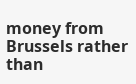money from Brussels rather than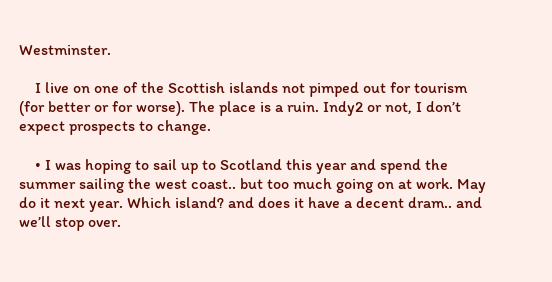Westminster.

    I live on one of the Scottish islands not pimped out for tourism (for better or for worse). The place is a ruin. Indy2 or not, I don’t expect prospects to change.

    • I was hoping to sail up to Scotland this year and spend the summer sailing the west coast.. but too much going on at work. May do it next year. Which island? and does it have a decent dram.. and we’ll stop over.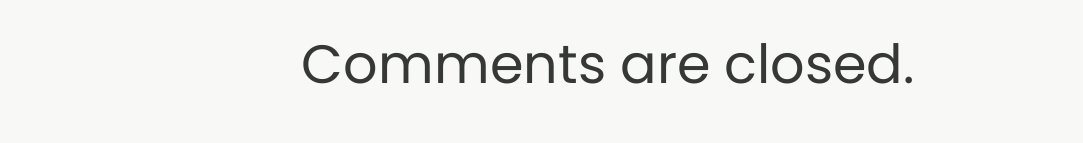Comments are closed.